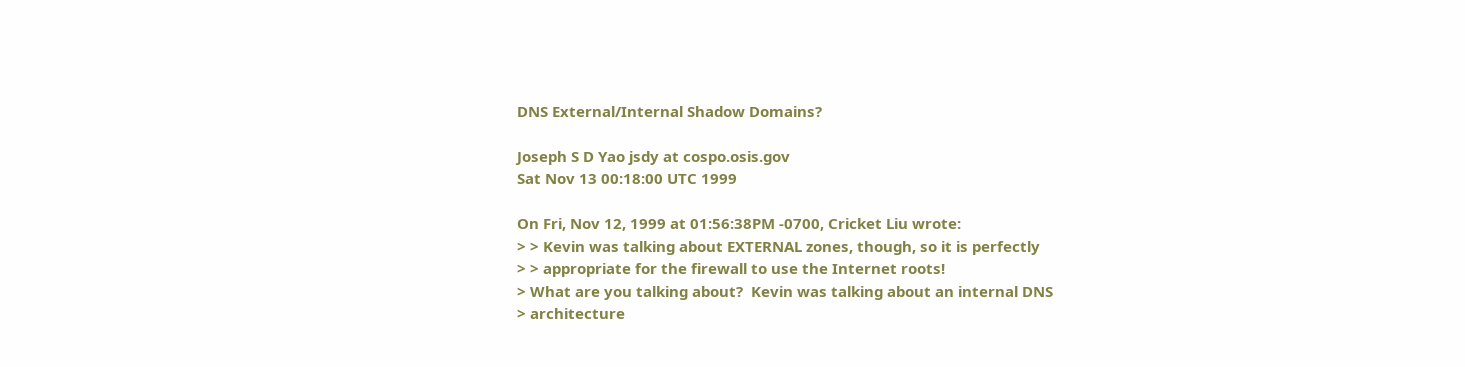DNS External/Internal Shadow Domains?

Joseph S D Yao jsdy at cospo.osis.gov
Sat Nov 13 00:18:00 UTC 1999

On Fri, Nov 12, 1999 at 01:56:38PM -0700, Cricket Liu wrote:
> > Kevin was talking about EXTERNAL zones, though, so it is perfectly
> > appropriate for the firewall to use the Internet roots!
> What are you talking about?  Kevin was talking about an internal DNS
> architecture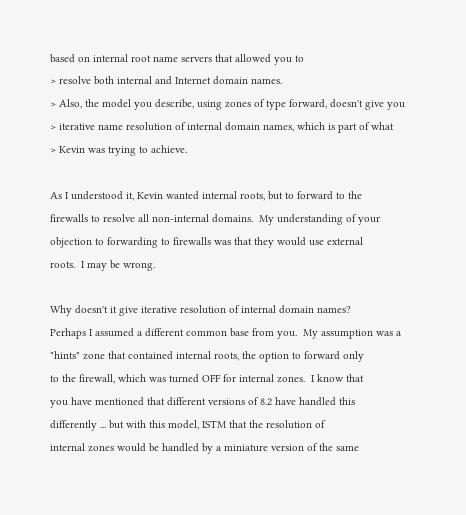based on internal root name servers that allowed you to
> resolve both internal and Internet domain names.
> Also, the model you describe, using zones of type forward, doesn't give you
> iterative name resolution of internal domain names, which is part of what
> Kevin was trying to achieve.

As I understood it, Kevin wanted internal roots, but to forward to the
firewalls to resolve all non-internal domains.  My understanding of your
objection to forwarding to firewalls was that they would use external
roots.  I may be wrong.

Why doesn't it give iterative resolution of internal domain names?
Perhaps I assumed a different common base from you.  My assumption was a
"hints" zone that contained internal roots, the option to forward only
to the firewall, which was turned OFF for internal zones.  I know that
you have mentioned that different versions of 8.2 have handled this
differently ... but with this model, ISTM that the resolution of
internal zones would be handled by a miniature version of the same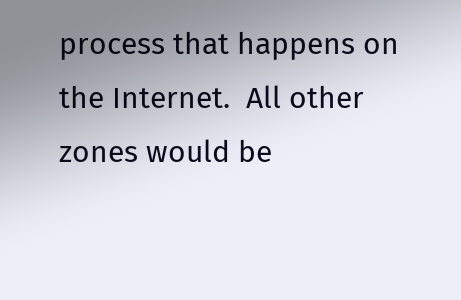process that happens on the Internet.  All other zones would be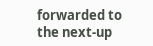forwarded to the next-up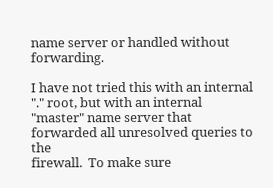name server or handled without forwarding.

I have not tried this with an internal "." root, but with an internal
"master" name server that forwarded all unresolved queries to the
firewall.  To make sure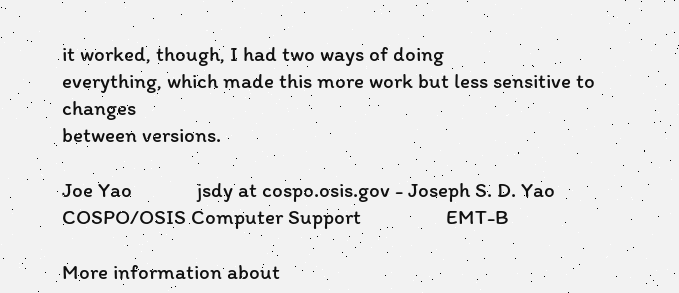it worked, though, I had two ways of doing
everything, which made this more work but less sensitive to changes
between versions.

Joe Yao             jsdy at cospo.osis.gov - Joseph S. D. Yao
COSPO/OSIS Computer Support                 EMT-B

More information about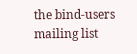the bind-users mailing list